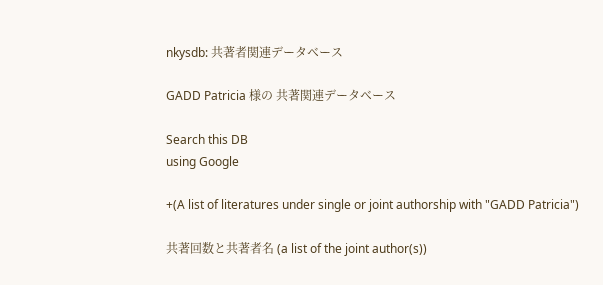nkysdb: 共著者関連データベース

GADD Patricia 様の 共著関連データベース

Search this DB
using Google

+(A list of literatures under single or joint authorship with "GADD Patricia")

共著回数と共著者名 (a list of the joint author(s))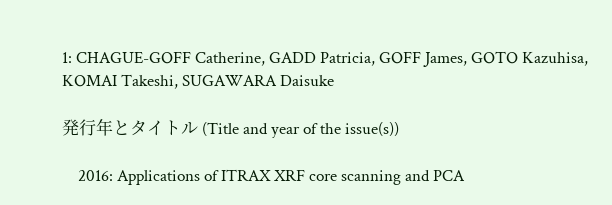1: CHAGUE-GOFF Catherine, GADD Patricia, GOFF James, GOTO Kazuhisa, KOMAI Takeshi, SUGAWARA Daisuke

発行年とタイトル (Title and year of the issue(s))

    2016: Applications of ITRAX XRF core scanning and PCA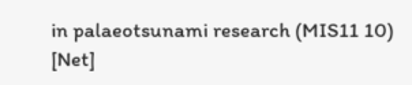in palaeotsunami research (MIS11 10) [Net]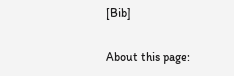[Bib]

About this page: